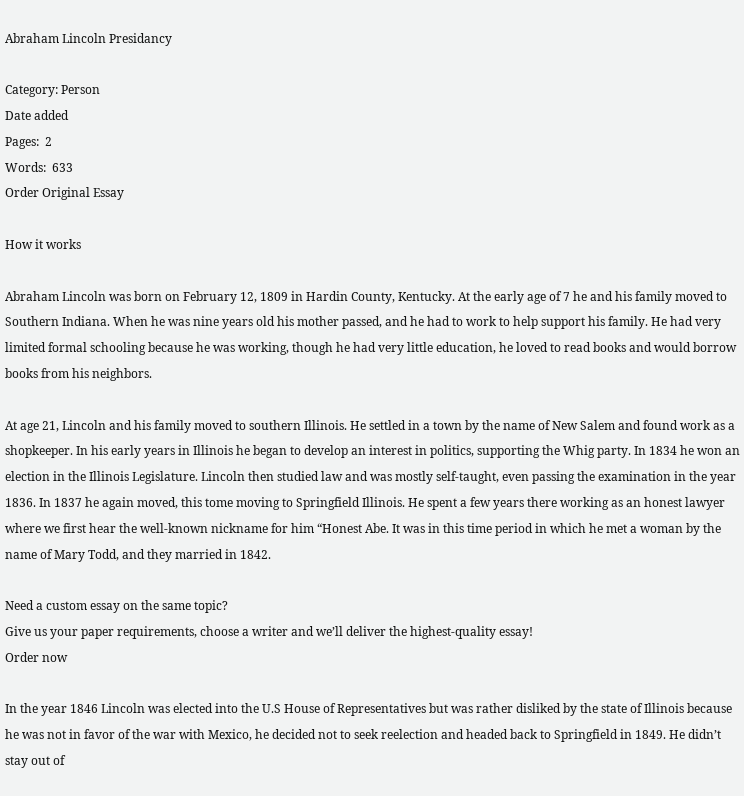Abraham Lincoln Presidancy

Category: Person
Date added
Pages:  2
Words:  633
Order Original Essay

How it works

Abraham Lincoln was born on February 12, 1809 in Hardin County, Kentucky. At the early age of 7 he and his family moved to Southern Indiana. When he was nine years old his mother passed, and he had to work to help support his family. He had very limited formal schooling because he was working, though he had very little education, he loved to read books and would borrow books from his neighbors.

At age 21, Lincoln and his family moved to southern Illinois. He settled in a town by the name of New Salem and found work as a shopkeeper. In his early years in Illinois he began to develop an interest in politics, supporting the Whig party. In 1834 he won an election in the Illinois Legislature. Lincoln then studied law and was mostly self-taught, even passing the examination in the year 1836. In 1837 he again moved, this tome moving to Springfield Illinois. He spent a few years there working as an honest lawyer where we first hear the well-known nickname for him “Honest Abe. It was in this time period in which he met a woman by the name of Mary Todd, and they married in 1842.

Need a custom essay on the same topic?
Give us your paper requirements, choose a writer and we’ll deliver the highest-quality essay!
Order now

In the year 1846 Lincoln was elected into the U.S House of Representatives but was rather disliked by the state of Illinois because he was not in favor of the war with Mexico, he decided not to seek reelection and headed back to Springfield in 1849. He didn’t stay out of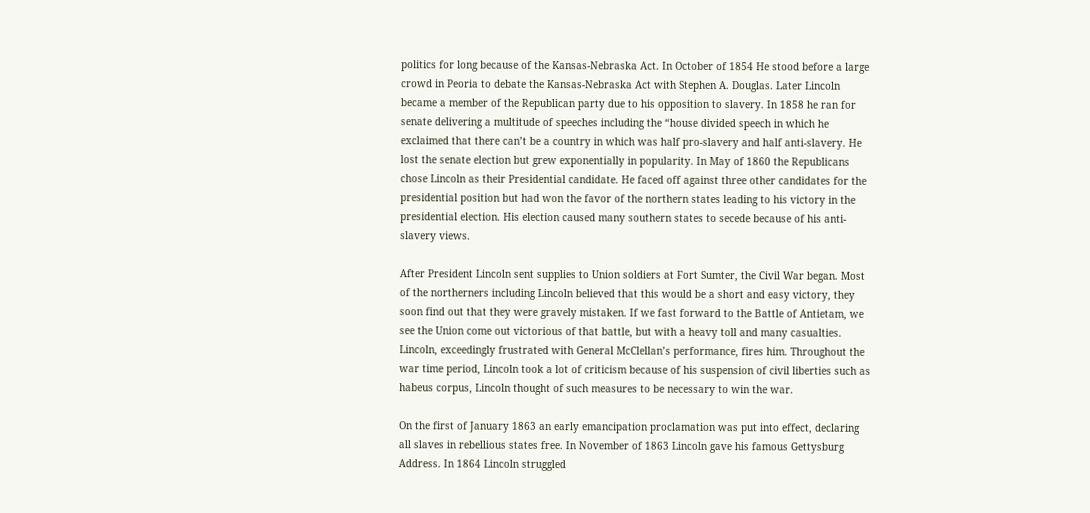politics for long because of the Kansas-Nebraska Act. In October of 1854 He stood before a large crowd in Peoria to debate the Kansas-Nebraska Act with Stephen A. Douglas. Later Lincoln became a member of the Republican party due to his opposition to slavery. In 1858 he ran for senate delivering a multitude of speeches including the “house divided speech in which he exclaimed that there can’t be a country in which was half pro-slavery and half anti-slavery. He lost the senate election but grew exponentially in popularity. In May of 1860 the Republicans chose Lincoln as their Presidential candidate. He faced off against three other candidates for the presidential position but had won the favor of the northern states leading to his victory in the presidential election. His election caused many southern states to secede because of his anti-slavery views.

After President Lincoln sent supplies to Union soldiers at Fort Sumter, the Civil War began. Most of the northerners including Lincoln believed that this would be a short and easy victory, they soon find out that they were gravely mistaken. If we fast forward to the Battle of Antietam, we see the Union come out victorious of that battle, but with a heavy toll and many casualties. Lincoln, exceedingly frustrated with General McClellan’s performance, fires him. Throughout the war time period, Lincoln took a lot of criticism because of his suspension of civil liberties such as habeus corpus, Lincoln thought of such measures to be necessary to win the war.

On the first of January 1863 an early emancipation proclamation was put into effect, declaring all slaves in rebellious states free. In November of 1863 Lincoln gave his famous Gettysburg Address. In 1864 Lincoln struggled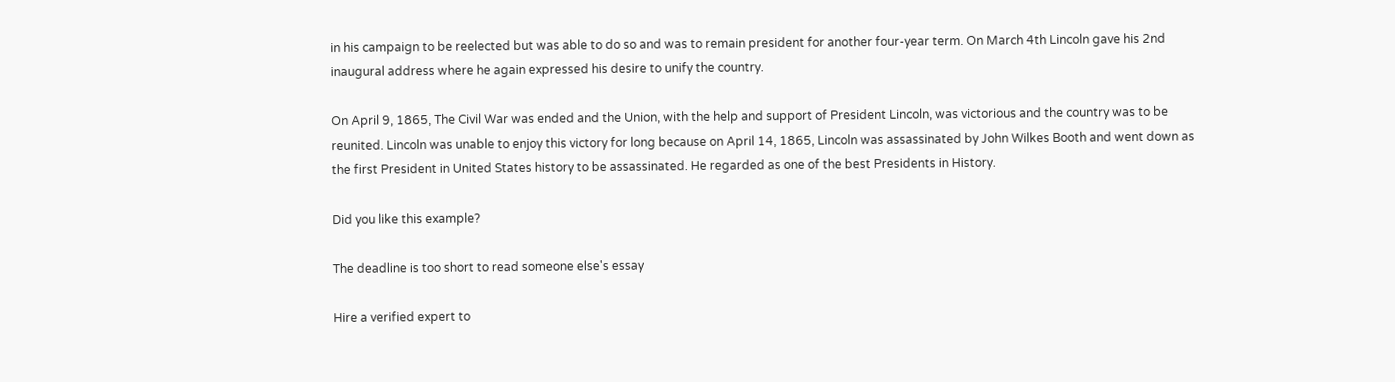in his campaign to be reelected but was able to do so and was to remain president for another four-year term. On March 4th Lincoln gave his 2nd inaugural address where he again expressed his desire to unify the country.

On April 9, 1865, The Civil War was ended and the Union, with the help and support of President Lincoln, was victorious and the country was to be reunited. Lincoln was unable to enjoy this victory for long because on April 14, 1865, Lincoln was assassinated by John Wilkes Booth and went down as the first President in United States history to be assassinated. He regarded as one of the best Presidents in History.

Did you like this example?

The deadline is too short to read someone else's essay

Hire a verified expert to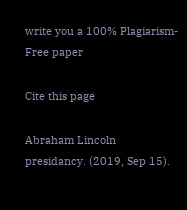write you a 100% Plagiarism-Free paper

Cite this page

Abraham Lincoln presidancy. (2019, Sep 15).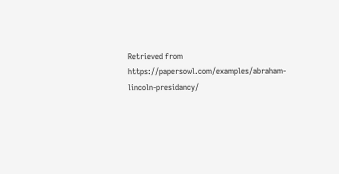Retrieved from https://papersowl.com/examples/abraham-lincoln-presidancy/